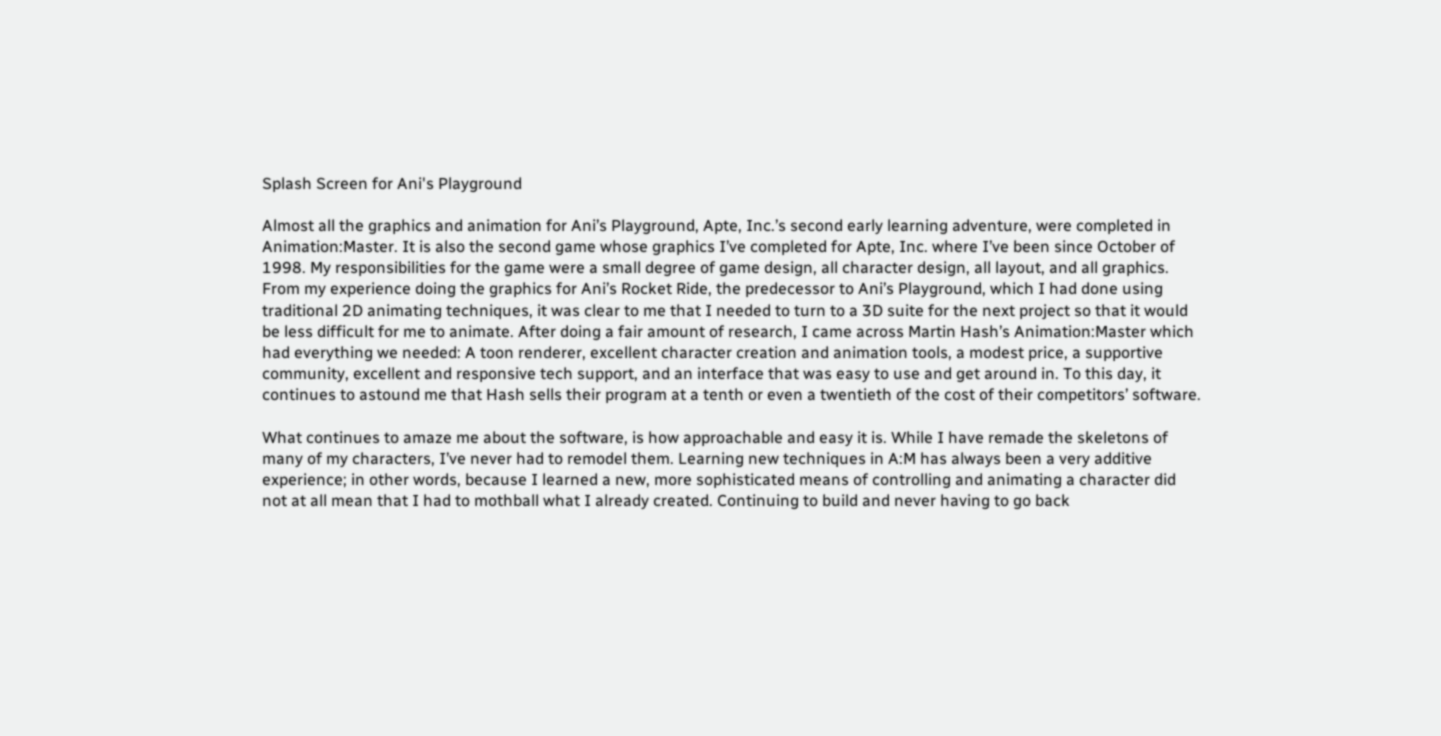Splash Screen for Ani's Playground

Almost all the graphics and animation for Ani’s Playground, Apte, Inc.’s second early learning adventure, were completed in Animation:Master. It is also the second game whose graphics I’ve completed for Apte, Inc. where I’ve been since October of 1998. My responsibilities for the game were a small degree of game design, all character design, all layout, and all graphics. From my experience doing the graphics for Ani’s Rocket Ride, the predecessor to Ani’s Playground, which I had done using traditional 2D animating techniques, it was clear to me that I needed to turn to a 3D suite for the next project so that it would be less difficult for me to animate. After doing a fair amount of research, I came across Martin Hash’s Animation:Master which had everything we needed: A toon renderer, excellent character creation and animation tools, a modest price, a supportive community, excellent and responsive tech support, and an interface that was easy to use and get around in. To this day, it continues to astound me that Hash sells their program at a tenth or even a twentieth of the cost of their competitors’ software.

What continues to amaze me about the software, is how approachable and easy it is. While I have remade the skeletons of many of my characters, I’ve never had to remodel them. Learning new techniques in A:M has always been a very additive experience; in other words, because I learned a new, more sophisticated means of controlling and animating a character did not at all mean that I had to mothball what I already created. Continuing to build and never having to go back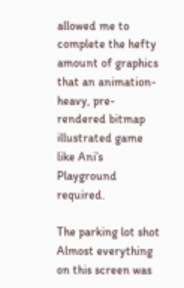allowed me to complete the hefty amount of graphics that an animation-heavy, pre-rendered bitmap illustrated game like Ani’s Playground required.

The parking lot shot Almost everything on this screen was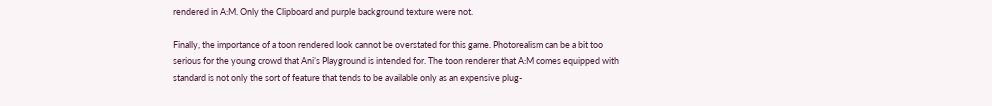rendered in A:M. Only the Clipboard and purple background texture were not.

Finally, the importance of a toon rendered look cannot be overstated for this game. Photorealism can be a bit too serious for the young crowd that Ani’s Playground is intended for. The toon renderer that A:M comes equipped with standard is not only the sort of feature that tends to be available only as an expensive plug-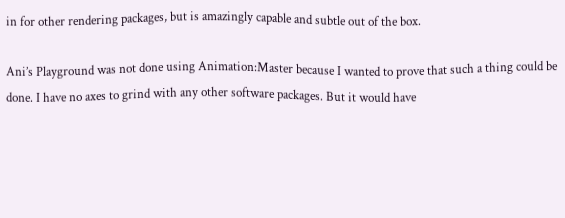in for other rendering packages, but is amazingly capable and subtle out of the box.

Ani’s Playground was not done using Animation:Master because I wanted to prove that such a thing could be done. I have no axes to grind with any other software packages. But it would have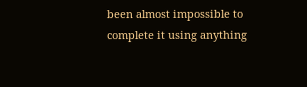been almost impossible to complete it using anything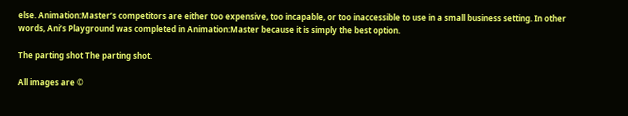else. Animation:Master’s competitors are either too expensive, too incapable, or too inaccessible to use in a small business setting. In other words, Ani’s Playground was completed in Animation:Master because it is simply the best option.

The parting shot The parting shot.

All images are ©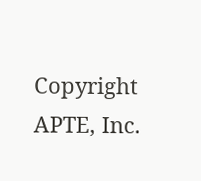Copyright APTE, Inc.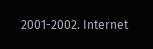2001-2002. Internet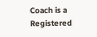Coach is a Registered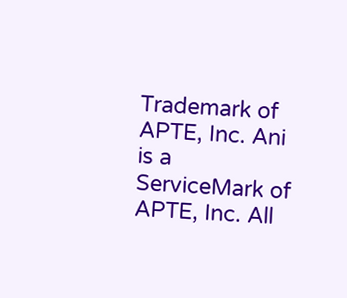Trademark of APTE, Inc. Ani is a ServiceMark of APTE, Inc. All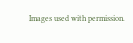Images used with permission.